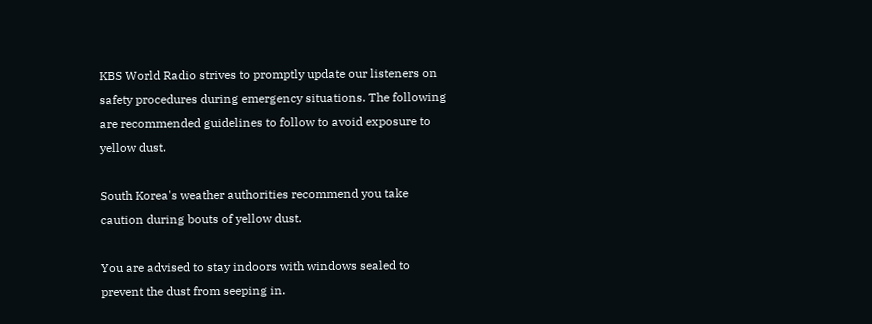KBS World Radio strives to promptly update our listeners on safety procedures during emergency situations. The following are recommended guidelines to follow to avoid exposure to yellow dust.

South Korea's weather authorities recommend you take caution during bouts of yellow dust.

You are advised to stay indoors with windows sealed to prevent the dust from seeping in.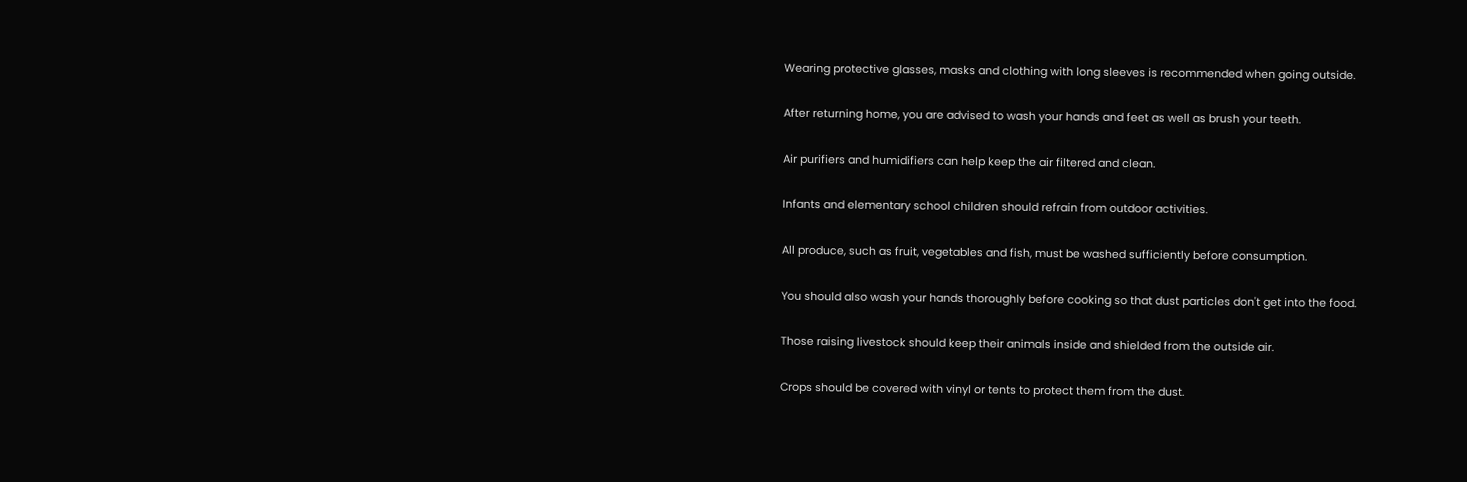Wearing protective glasses, masks and clothing with long sleeves is recommended when going outside.

After returning home, you are advised to wash your hands and feet as well as brush your teeth.

Air purifiers and humidifiers can help keep the air filtered and clean.

Infants and elementary school children should refrain from outdoor activities.

All produce, such as fruit, vegetables and fish, must be washed sufficiently before consumption.

You should also wash your hands thoroughly before cooking so that dust particles don't get into the food.

Those raising livestock should keep their animals inside and shielded from the outside air.

Crops should be covered with vinyl or tents to protect them from the dust.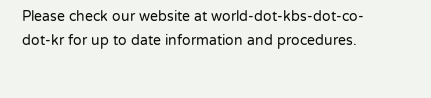Please check our website at world-dot-kbs-dot-co-dot-kr for up to date information and procedures.